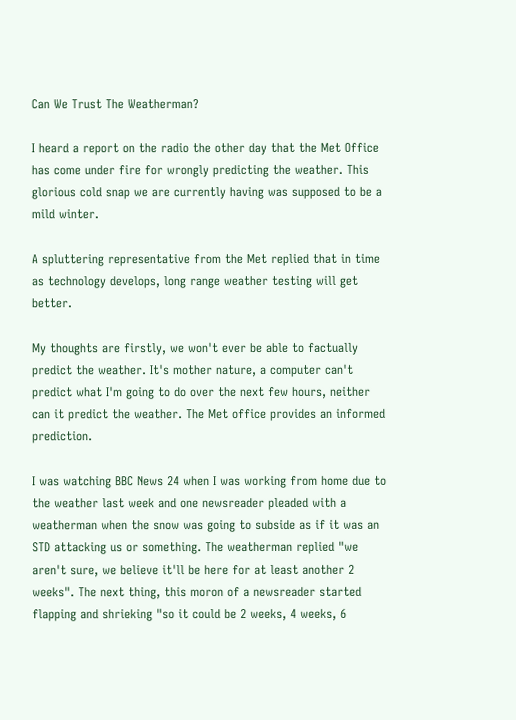Can We Trust The Weatherman?

I heard a report on the radio the other day that the Met Office has come under fire for wrongly predicting the weather. This glorious cold snap we are currently having was supposed to be a mild winter.

A spluttering representative from the Met replied that in time as technology develops, long range weather testing will get better.

My thoughts are firstly, we won't ever be able to factually predict the weather. It's mother nature, a computer can't predict what I'm going to do over the next few hours, neither can it predict the weather. The Met office provides an informed prediction.

I was watching BBC News 24 when I was working from home due to the weather last week and one newsreader pleaded with a weatherman when the snow was going to subside as if it was an STD attacking us or something. The weatherman replied "we aren't sure, we believe it'll be here for at least another 2 weeks". The next thing, this moron of a newsreader started flapping and shrieking "so it could be 2 weeks, 4 weeks, 6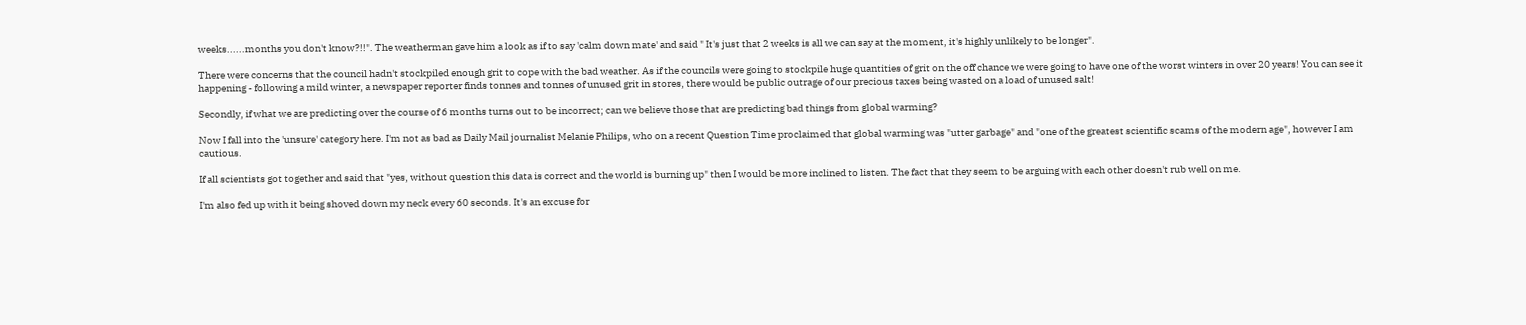weeks......months you don't know?!!". The weatherman gave him a look as if to say 'calm down mate' and said " It's just that 2 weeks is all we can say at the moment, it's highly unlikely to be longer".

There were concerns that the council hadn't stockpiled enough grit to cope with the bad weather. As if the councils were going to stockpile huge quantities of grit on the off chance we were going to have one of the worst winters in over 20 years! You can see it happening - following a mild winter, a newspaper reporter finds tonnes and tonnes of unused grit in stores, there would be public outrage of our precious taxes being wasted on a load of unused salt!

Secondly, if what we are predicting over the course of 6 months turns out to be incorrect; can we believe those that are predicting bad things from global warming?

Now I fall into the 'unsure' category here. I'm not as bad as Daily Mail journalist Melanie Philips, who on a recent Question Time proclaimed that global warming was "utter garbage" and "one of the greatest scientific scams of the modern age", however I am cautious.

If all scientists got together and said that "yes, without question this data is correct and the world is burning up" then I would be more inclined to listen. The fact that they seem to be arguing with each other doesn't rub well on me.

I'm also fed up with it being shoved down my neck every 60 seconds. It's an excuse for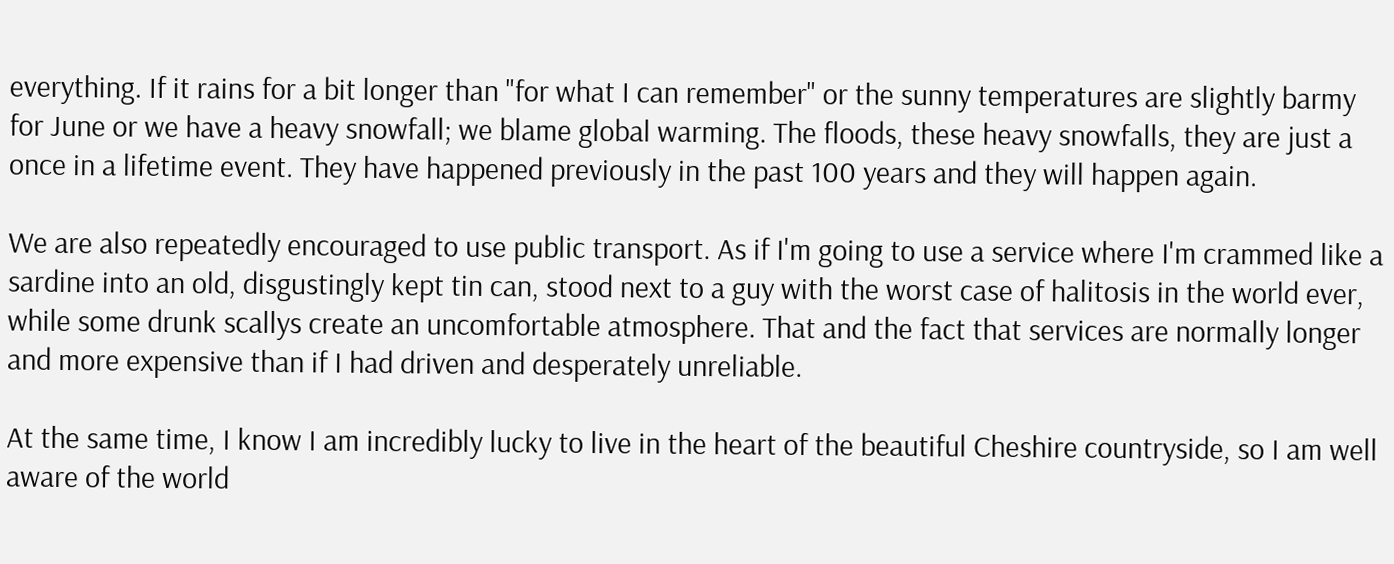everything. If it rains for a bit longer than "for what I can remember" or the sunny temperatures are slightly barmy for June or we have a heavy snowfall; we blame global warming. The floods, these heavy snowfalls, they are just a once in a lifetime event. They have happened previously in the past 100 years and they will happen again.

We are also repeatedly encouraged to use public transport. As if I'm going to use a service where I'm crammed like a sardine into an old, disgustingly kept tin can, stood next to a guy with the worst case of halitosis in the world ever, while some drunk scallys create an uncomfortable atmosphere. That and the fact that services are normally longer and more expensive than if I had driven and desperately unreliable.

At the same time, I know I am incredibly lucky to live in the heart of the beautiful Cheshire countryside, so I am well aware of the world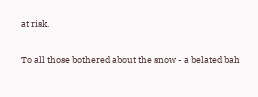at risk.

To all those bothered about the snow - a belated bah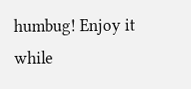humbug! Enjoy it while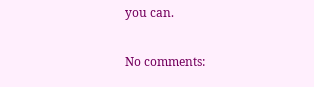you can.

No comments: